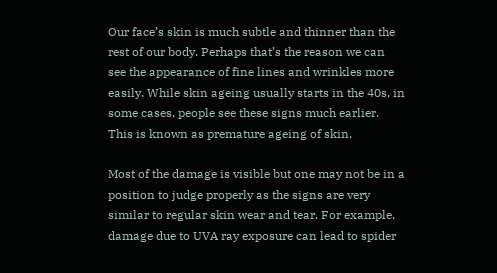Our face’s skin is much subtle and thinner than the rest of our body. Perhaps that’s the reason we can see the appearance of fine lines and wrinkles more easily. While skin ageing usually starts in the 40s, in some cases, people see these signs much earlier. This is known as premature ageing of skin.

Most of the damage is visible but one may not be in a position to judge properly as the signs are very similar to regular skin wear and tear. For example, damage due to UVA ray exposure can lead to spider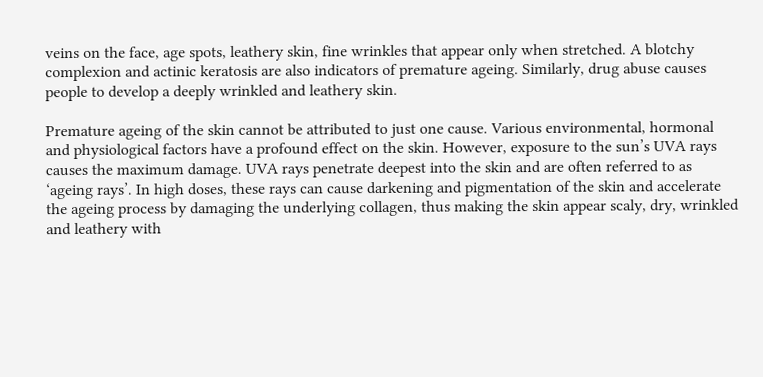veins on the face, age spots, leathery skin, fine wrinkles that appear only when stretched. A blotchy complexion and actinic keratosis are also indicators of premature ageing. Similarly, drug abuse causes people to develop a deeply wrinkled and leathery skin.

Premature ageing of the skin cannot be attributed to just one cause. Various environmental, hormonal and physiological factors have a profound effect on the skin. However, exposure to the sun’s UVA rays causes the maximum damage. UVA rays penetrate deepest into the skin and are often referred to as ‘ageing rays’. In high doses, these rays can cause darkening and pigmentation of the skin and accelerate the ageing process by damaging the underlying collagen, thus making the skin appear scaly, dry, wrinkled and leathery with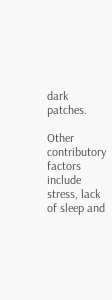dark patches.

Other contributory factors include stress, lack of sleep and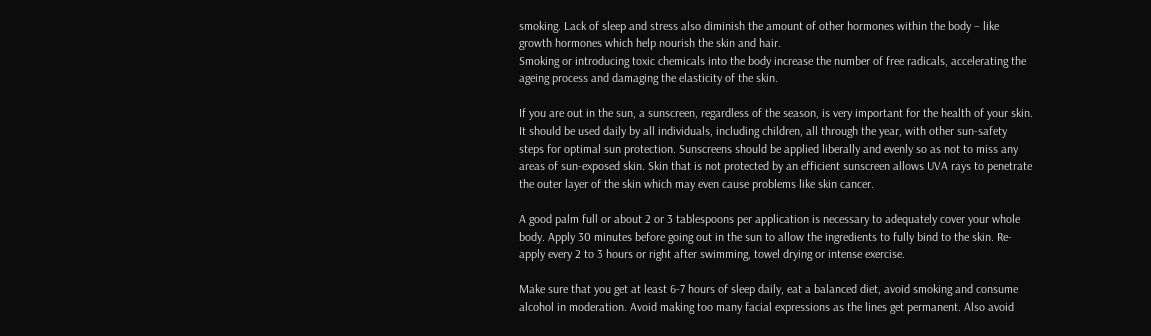smoking. Lack of sleep and stress also diminish the amount of other hormones within the body – like growth hormones which help nourish the skin and hair.
Smoking or introducing toxic chemicals into the body increase the number of free radicals, accelerating the ageing process and damaging the elasticity of the skin.

If you are out in the sun, a sunscreen, regardless of the season, is very important for the health of your skin. It should be used daily by all individuals, including children, all through the year, with other sun-safety steps for optimal sun protection. Sunscreens should be applied liberally and evenly so as not to miss any areas of sun-exposed skin. Skin that is not protected by an efficient sunscreen allows UVA rays to penetrate the outer layer of the skin which may even cause problems like skin cancer.

A good palm full or about 2 or 3 tablespoons per application is necessary to adequately cover your whole body. Apply 30 minutes before going out in the sun to allow the ingredients to fully bind to the skin. Re-apply every 2 to 3 hours or right after swimming, towel drying or intense exercise.

Make sure that you get at least 6-7 hours of sleep daily, eat a balanced diet, avoid smoking and consume alcohol in moderation. Avoid making too many facial expressions as the lines get permanent. Also avoid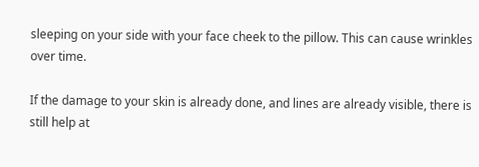sleeping on your side with your face cheek to the pillow. This can cause wrinkles over time.

If the damage to your skin is already done, and lines are already visible, there is still help at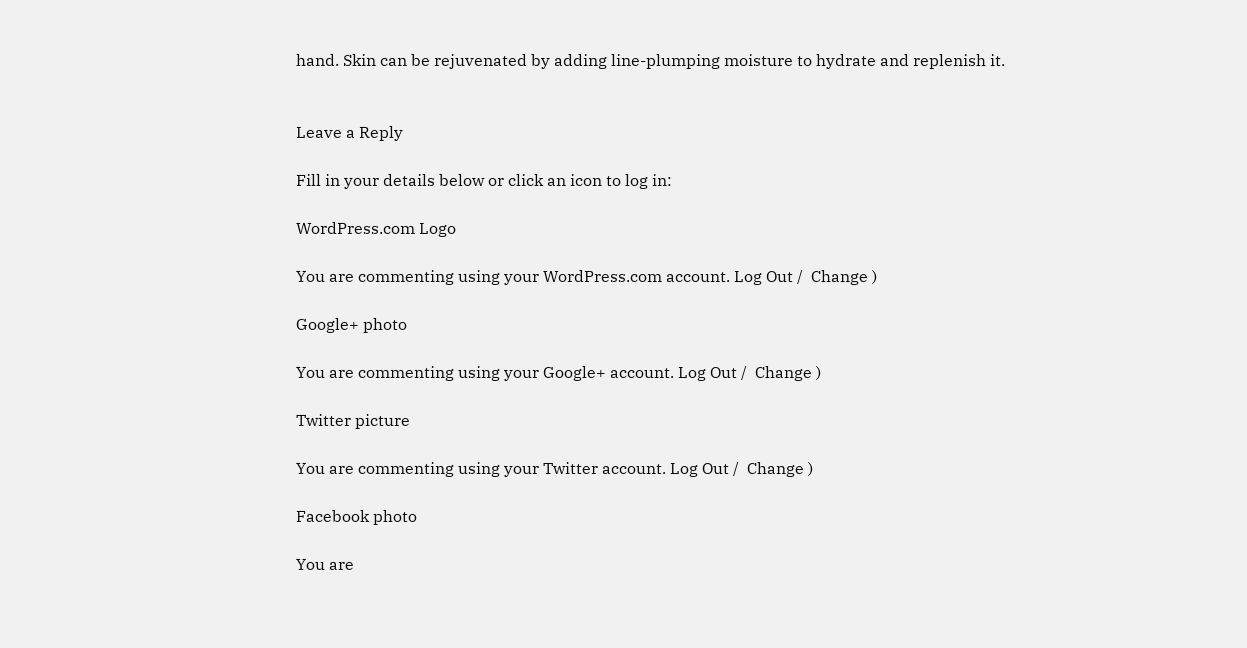hand. Skin can be rejuvenated by adding line-plumping moisture to hydrate and replenish it.


Leave a Reply

Fill in your details below or click an icon to log in:

WordPress.com Logo

You are commenting using your WordPress.com account. Log Out /  Change )

Google+ photo

You are commenting using your Google+ account. Log Out /  Change )

Twitter picture

You are commenting using your Twitter account. Log Out /  Change )

Facebook photo

You are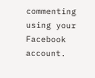commenting using your Facebook account.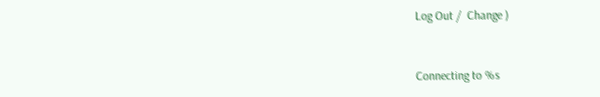Log Out /  Change )


Connecting to %s